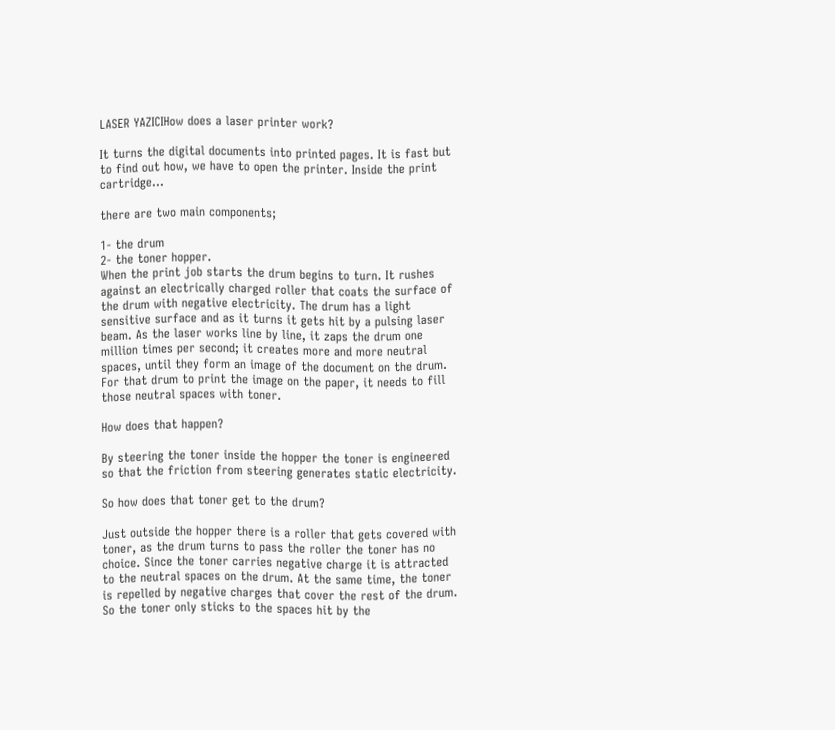LASER YAZICIHow does a laser printer work?

It turns the digital documents into printed pages. It is fast but to find out how, we have to open the printer. Inside the print cartridge...

there are two main components;

1- the drum
2- the toner hopper.
When the print job starts the drum begins to turn. It rushes against an electrically charged roller that coats the surface of the drum with negative electricity. The drum has a light sensitive surface and as it turns it gets hit by a pulsing laser beam. As the laser works line by line, it zaps the drum one million times per second; it creates more and more neutral spaces, until they form an image of the document on the drum. For that drum to print the image on the paper, it needs to fill those neutral spaces with toner.

How does that happen?

By steering the toner inside the hopper the toner is engineered so that the friction from steering generates static electricity.

So how does that toner get to the drum?

Just outside the hopper there is a roller that gets covered with toner, as the drum turns to pass the roller the toner has no choice. Since the toner carries negative charge it is attracted to the neutral spaces on the drum. At the same time, the toner is repelled by negative charges that cover the rest of the drum. So the toner only sticks to the spaces hit by the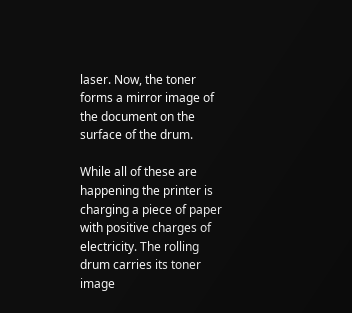laser. Now, the toner forms a mirror image of the document on the surface of the drum.

While all of these are happening the printer is charging a piece of paper with positive charges of electricity. The rolling drum carries its toner image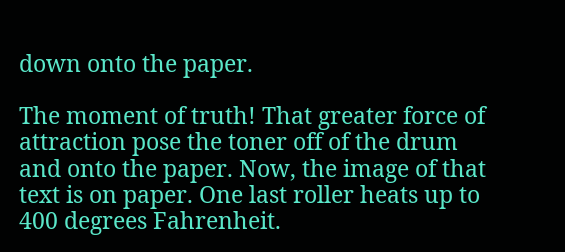down onto the paper.

The moment of truth! That greater force of attraction pose the toner off of the drum and onto the paper. Now, the image of that text is on paper. One last roller heats up to 400 degrees Fahrenheit.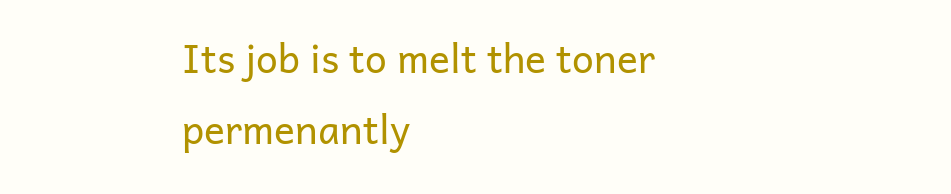Its job is to melt the toner permenantly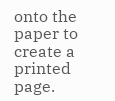onto the paper to create a printed page.